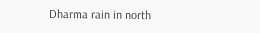Dharma rain in north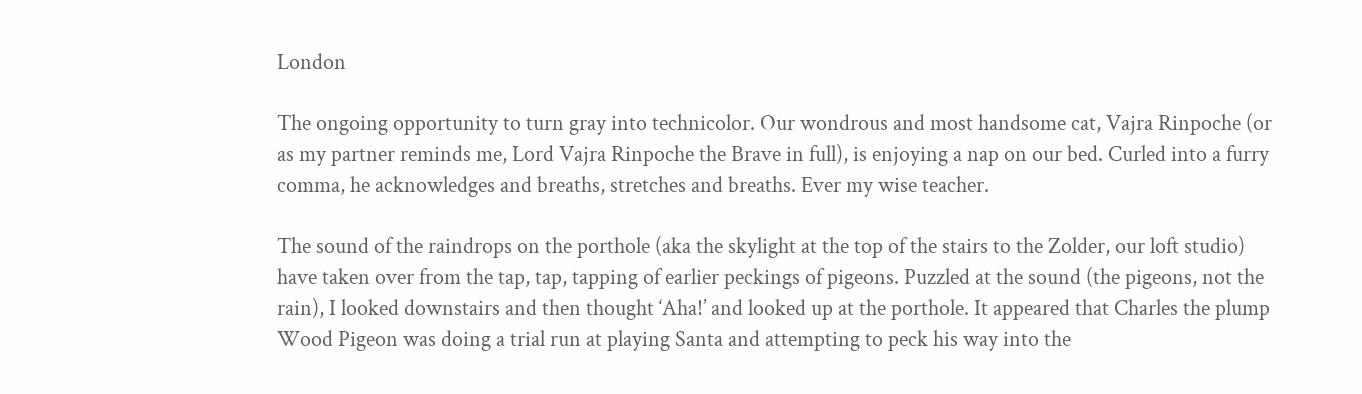London

The ongoing opportunity to turn gray into technicolor. Our wondrous and most handsome cat, Vajra Rinpoche (or as my partner reminds me, Lord Vajra Rinpoche the Brave in full), is enjoying a nap on our bed. Curled into a furry comma, he acknowledges and breaths, stretches and breaths. Ever my wise teacher.

The sound of the raindrops on the porthole (aka the skylight at the top of the stairs to the Zolder, our loft studio) have taken over from the tap, tap, tapping of earlier peckings of pigeons. Puzzled at the sound (the pigeons, not the rain), I looked downstairs and then thought ‘Aha!’ and looked up at the porthole. It appeared that Charles the plump Wood Pigeon was doing a trial run at playing Santa and attempting to peck his way into the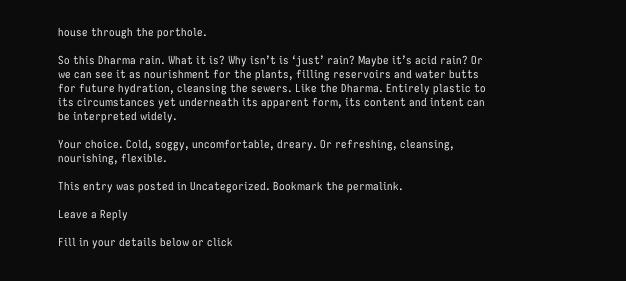house through the porthole.

So this Dharma rain. What it is? Why isn’t is ‘just’ rain? Maybe it’s acid rain? Or we can see it as nourishment for the plants, filling reservoirs and water butts for future hydration, cleansing the sewers. Like the Dharma. Entirely plastic to its circumstances yet underneath its apparent form, its content and intent can be interpreted widely.

Your choice. Cold, soggy, uncomfortable, dreary. Or refreshing, cleansing, nourishing, flexible.

This entry was posted in Uncategorized. Bookmark the permalink.

Leave a Reply

Fill in your details below or click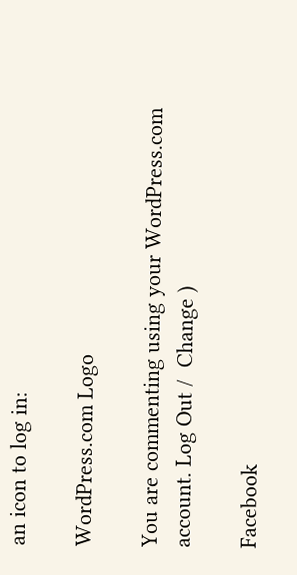an icon to log in:

WordPress.com Logo

You are commenting using your WordPress.com account. Log Out /  Change )

Facebook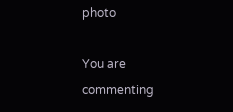photo

You are commenting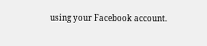using your Facebook account.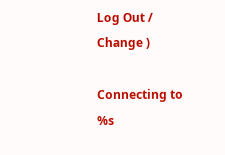Log Out /  Change )

Connecting to %s